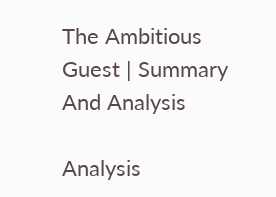The Ambitious Guest | Summary And Analysis

Analysis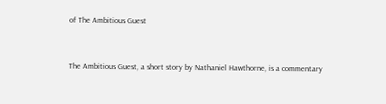of The Ambitious Guest


The Ambitious Guest, a short story by Nathaniel Hawthorne, is a commentary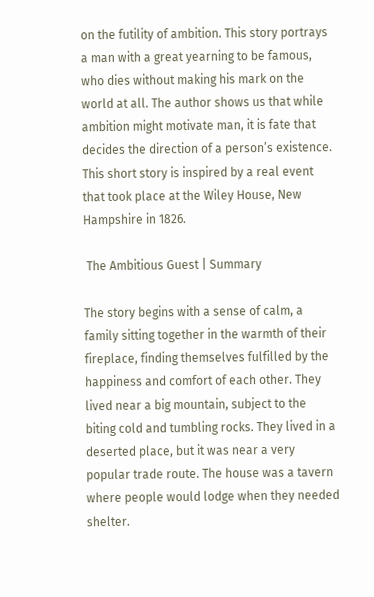on the futility of ambition. This story portrays a man with a great yearning to be famous, who dies without making his mark on the world at all. The author shows us that while ambition might motivate man, it is fate that decides the direction of a person’s existence. This short story is inspired by a real event that took place at the Wiley House, New Hampshire in 1826.

 The Ambitious Guest | Summary

The story begins with a sense of calm, a family sitting together in the warmth of their fireplace, finding themselves fulfilled by the happiness and comfort of each other. They lived near a big mountain, subject to the biting cold and tumbling rocks. They lived in a deserted place, but it was near a very popular trade route. The house was a tavern where people would lodge when they needed shelter.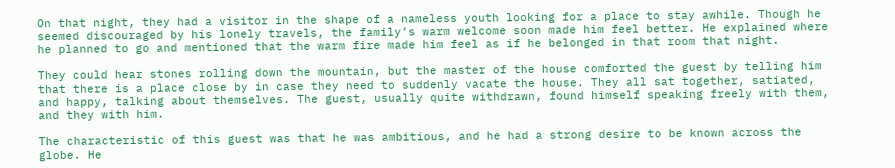On that night, they had a visitor in the shape of a nameless youth looking for a place to stay awhile. Though he seemed discouraged by his lonely travels, the family’s warm welcome soon made him feel better. He explained where he planned to go and mentioned that the warm fire made him feel as if he belonged in that room that night.

They could hear stones rolling down the mountain, but the master of the house comforted the guest by telling him that there is a place close by in case they need to suddenly vacate the house. They all sat together, satiated, and happy, talking about themselves. The guest, usually quite withdrawn, found himself speaking freely with them, and they with him.

The characteristic of this guest was that he was ambitious, and he had a strong desire to be known across the globe. He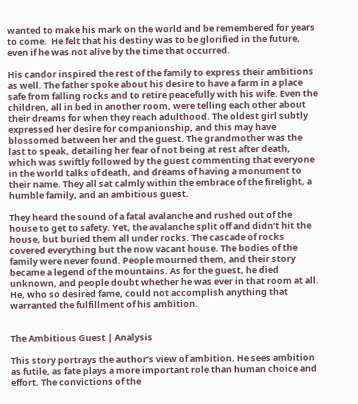wanted to make his mark on the world and be remembered for years to come.  He felt that his destiny was to be glorified in the future, even if he was not alive by the time that occurred.

His candor inspired the rest of the family to express their ambitions as well. The father spoke about his desire to have a farm in a place safe from falling rocks and to retire peacefully with his wife. Even the children, all in bed in another room, were telling each other about their dreams for when they reach adulthood. The oldest girl subtly expressed her desire for companionship, and this may have blossomed between her and the guest. The grandmother was the last to speak, detailing her fear of not being at rest after death, which was swiftly followed by the guest commenting that everyone in the world talks of death, and dreams of having a monument to their name. They all sat calmly within the embrace of the firelight, a humble family, and an ambitious guest.

They heard the sound of a fatal avalanche and rushed out of the house to get to safety. Yet, the avalanche split off and didn’t hit the house, but buried them all under rocks. The cascade of rocks covered everything but the now vacant house. The bodies of the family were never found. People mourned them, and their story became a legend of the mountains. As for the guest, he died unknown, and people doubt whether he was ever in that room at all. He, who so desired fame, could not accomplish anything that warranted the fulfillment of his ambition.


The Ambitious Guest | Analysis

This story portrays the author’s view of ambition. He sees ambition as futile, as fate plays a more important role than human choice and effort. The convictions of the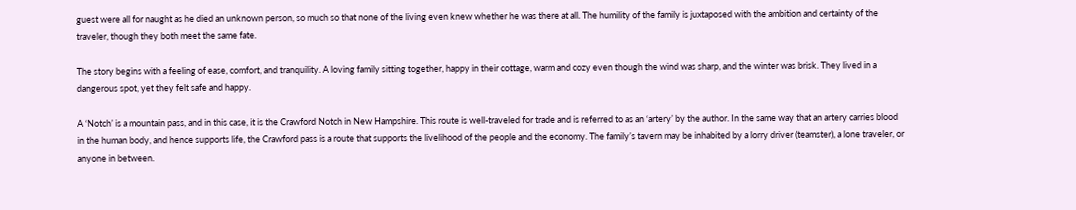guest were all for naught as he died an unknown person, so much so that none of the living even knew whether he was there at all. The humility of the family is juxtaposed with the ambition and certainty of the traveler, though they both meet the same fate.

The story begins with a feeling of ease, comfort, and tranquility. A loving family sitting together, happy in their cottage, warm and cozy even though the wind was sharp, and the winter was brisk. They lived in a dangerous spot, yet they felt safe and happy.

A ‘Notch’ is a mountain pass, and in this case, it is the Crawford Notch in New Hampshire. This route is well-traveled for trade and is referred to as an ‘artery’ by the author. In the same way that an artery carries blood in the human body, and hence supports life, the Crawford pass is a route that supports the livelihood of the people and the economy. The family’s tavern may be inhabited by a lorry driver (teamster), a lone traveler, or anyone in between.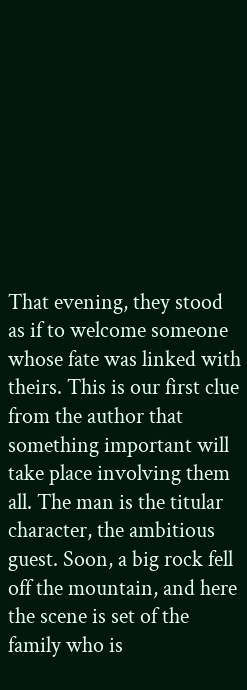That evening, they stood as if to welcome someone whose fate was linked with theirs. This is our first clue from the author that something important will take place involving them all. The man is the titular character, the ambitious guest. Soon, a big rock fell off the mountain, and here the scene is set of the family who is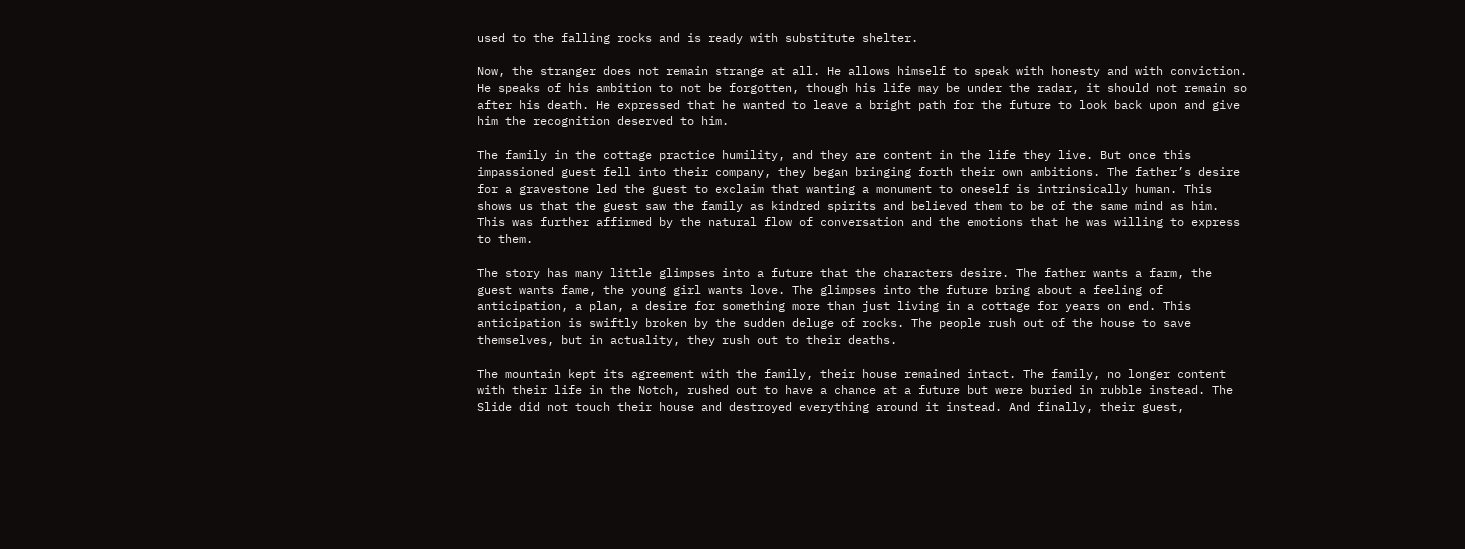used to the falling rocks and is ready with substitute shelter.

Now, the stranger does not remain strange at all. He allows himself to speak with honesty and with conviction. He speaks of his ambition to not be forgotten, though his life may be under the radar, it should not remain so after his death. He expressed that he wanted to leave a bright path for the future to look back upon and give him the recognition deserved to him.

The family in the cottage practice humility, and they are content in the life they live. But once this impassioned guest fell into their company, they began bringing forth their own ambitions. The father’s desire for a gravestone led the guest to exclaim that wanting a monument to oneself is intrinsically human. This shows us that the guest saw the family as kindred spirits and believed them to be of the same mind as him. This was further affirmed by the natural flow of conversation and the emotions that he was willing to express to them.

The story has many little glimpses into a future that the characters desire. The father wants a farm, the guest wants fame, the young girl wants love. The glimpses into the future bring about a feeling of anticipation, a plan, a desire for something more than just living in a cottage for years on end. This anticipation is swiftly broken by the sudden deluge of rocks. The people rush out of the house to save themselves, but in actuality, they rush out to their deaths.

The mountain kept its agreement with the family, their house remained intact. The family, no longer content with their life in the Notch, rushed out to have a chance at a future but were buried in rubble instead. The Slide did not touch their house and destroyed everything around it instead. And finally, their guest,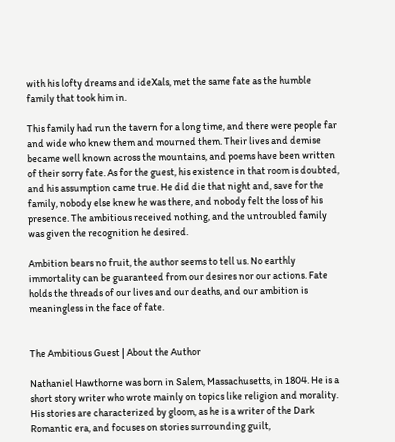with his lofty dreams and ideXals, met the same fate as the humble family that took him in.

This family had run the tavern for a long time, and there were people far and wide who knew them and mourned them. Their lives and demise became well known across the mountains, and poems have been written of their sorry fate. As for the guest, his existence in that room is doubted, and his assumption came true. He did die that night and, save for the family, nobody else knew he was there, and nobody felt the loss of his presence. The ambitious received nothing, and the untroubled family was given the recognition he desired.

Ambition bears no fruit, the author seems to tell us. No earthly immortality can be guaranteed from our desires nor our actions. Fate holds the threads of our lives and our deaths, and our ambition is meaningless in the face of fate.


The Ambitious Guest | About the Author

Nathaniel Hawthorne was born in Salem, Massachusetts, in 1804. He is a short story writer who wrote mainly on topics like religion and morality. His stories are characterized by gloom, as he is a writer of the Dark Romantic era, and focuses on stories surrounding guilt,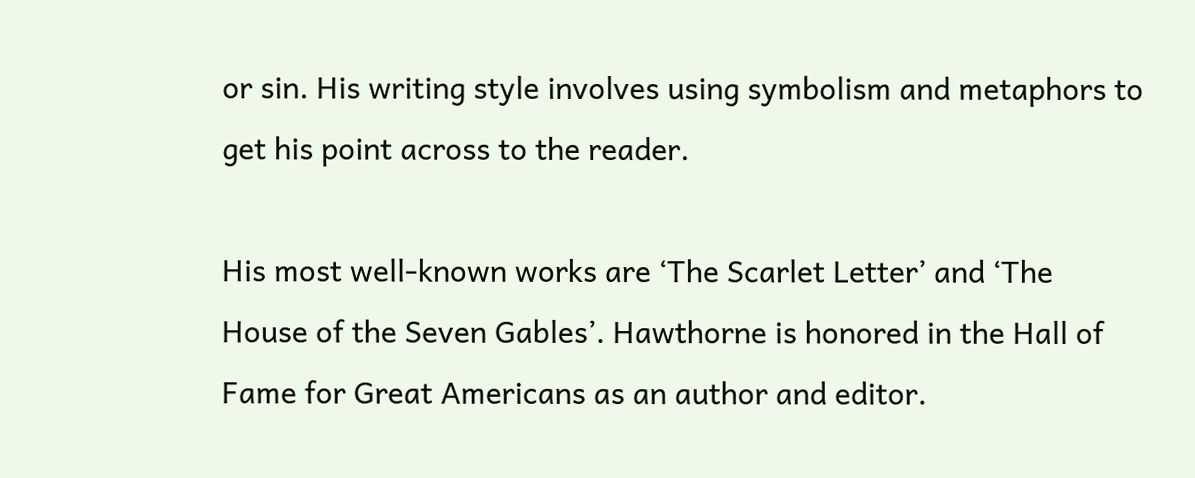or sin. His writing style involves using symbolism and metaphors to get his point across to the reader.

His most well-known works are ‘The Scarlet Letter’ and ‘The House of the Seven Gables’. Hawthorne is honored in the Hall of Fame for Great Americans as an author and editor.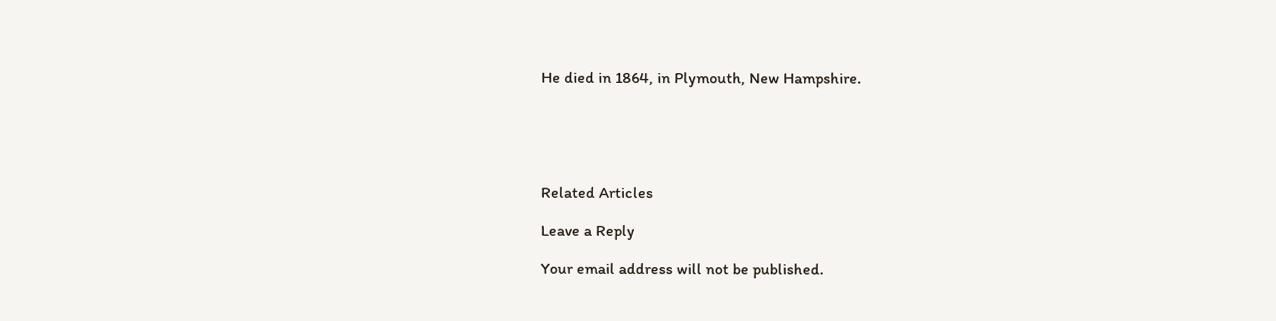He died in 1864, in Plymouth, New Hampshire.





Related Articles

Leave a Reply

Your email address will not be published.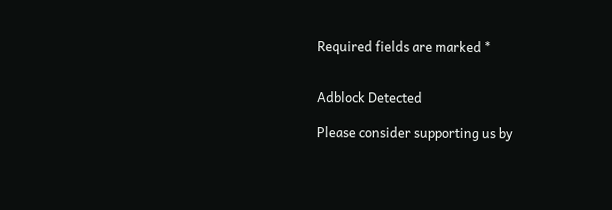Required fields are marked *


Adblock Detected

Please consider supporting us by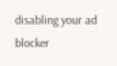disabling your ad blocker